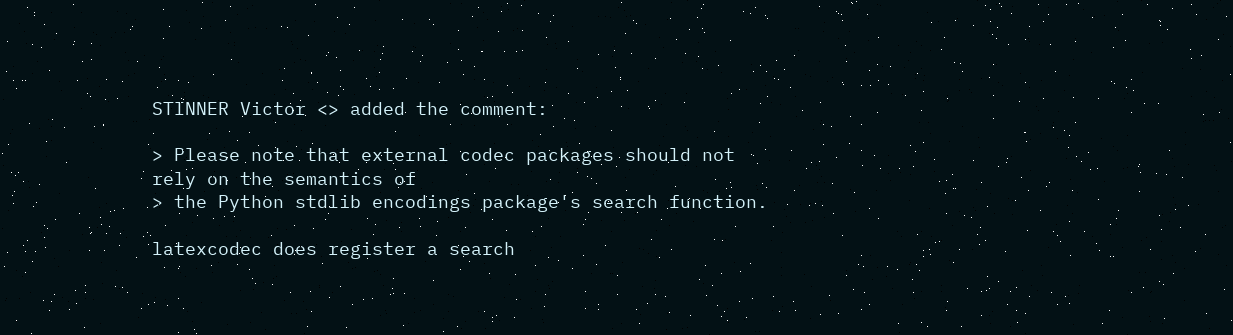STINNER Victor <> added the comment:

> Please note that external codec packages should not rely on the semantics of
> the Python stdlib encodings package's search function.

latexcodec does register a search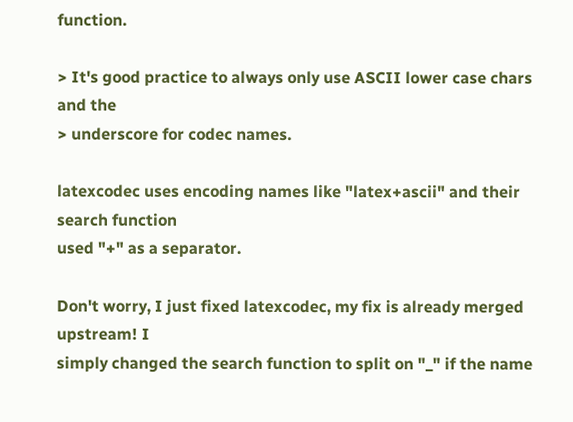function.

> It's good practice to always only use ASCII lower case chars and the
> underscore for codec names.

latexcodec uses encoding names like "latex+ascii" and their search function
used "+" as a separator.

Don't worry, I just fixed latexcodec, my fix is already merged upstream! I
simply changed the search function to split on "_" if the name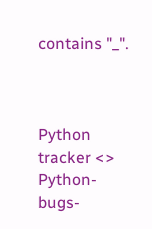contains "_".



Python tracker <>
Python-bugs-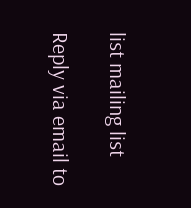list mailing list

Reply via email to